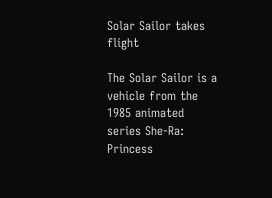Solar Sailor takes flight

The Solar Sailor is a vehicle from the 1985 animated series She-Ra: Princess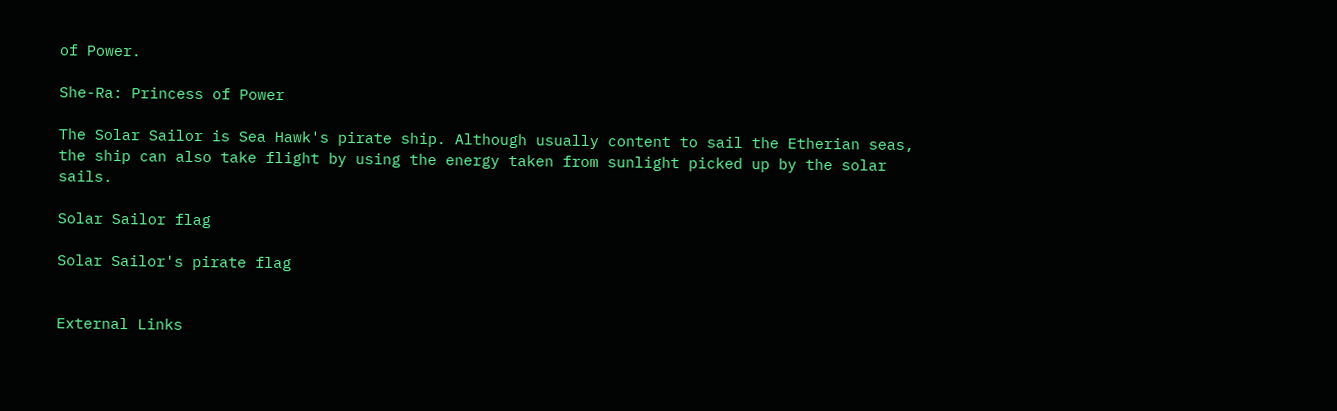of Power.

She-Ra: Princess of Power

The Solar Sailor is Sea Hawk's pirate ship. Although usually content to sail the Etherian seas, the ship can also take flight by using the energy taken from sunlight picked up by the solar sails.

Solar Sailor flag

Solar Sailor's pirate flag


External Links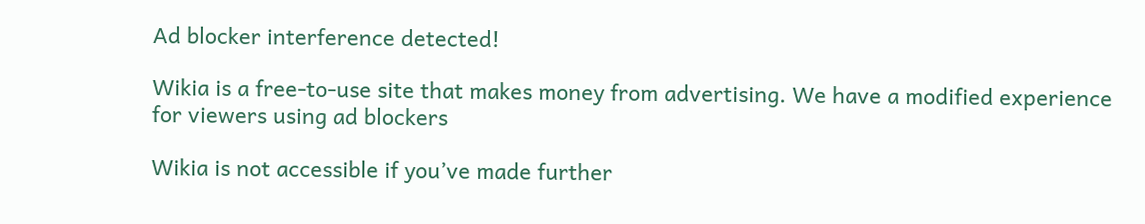Ad blocker interference detected!

Wikia is a free-to-use site that makes money from advertising. We have a modified experience for viewers using ad blockers

Wikia is not accessible if you’ve made further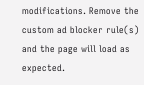modifications. Remove the custom ad blocker rule(s) and the page will load as expected.